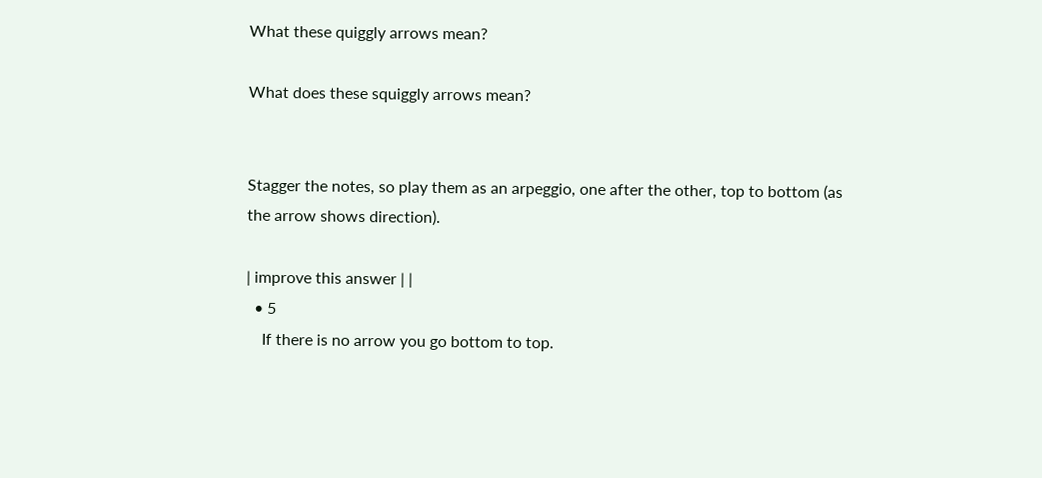What these quiggly arrows mean?

What does these squiggly arrows mean?


Stagger the notes, so play them as an arpeggio, one after the other, top to bottom (as the arrow shows direction).

| improve this answer | |
  • 5
    If there is no arrow you go bottom to top.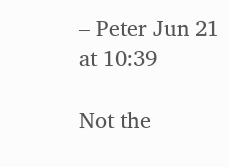– Peter Jun 21 at 10:39

Not the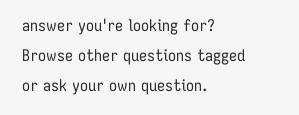answer you're looking for? Browse other questions tagged or ask your own question.